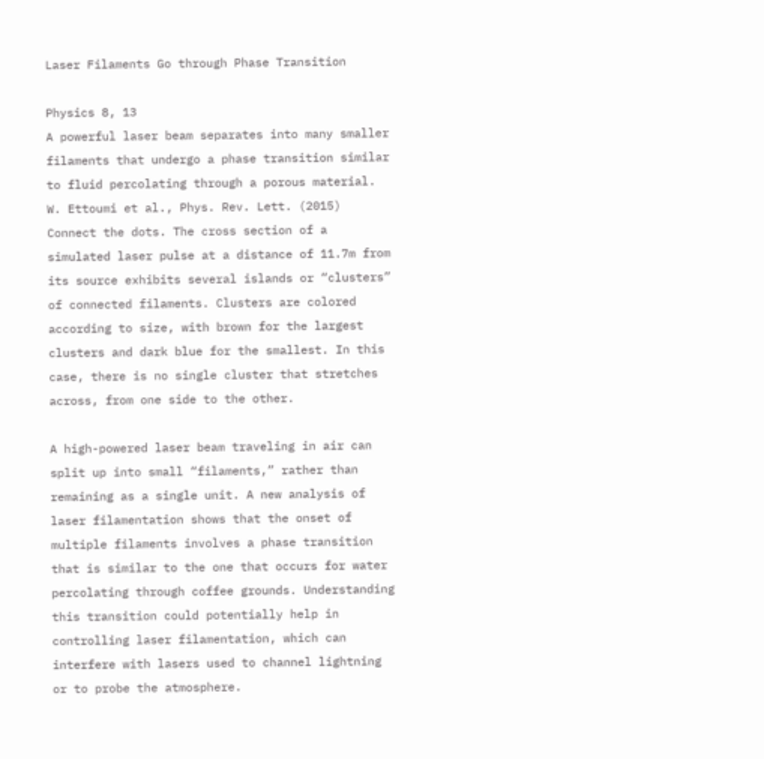Laser Filaments Go through Phase Transition

Physics 8, 13
A powerful laser beam separates into many smaller filaments that undergo a phase transition similar to fluid percolating through a porous material.
W. Ettoumi et al., Phys. Rev. Lett. (2015)
Connect the dots. The cross section of a simulated laser pulse at a distance of 11.7m from its source exhibits several islands or “clusters” of connected filaments. Clusters are colored according to size, with brown for the largest clusters and dark blue for the smallest. In this case, there is no single cluster that stretches across, from one side to the other.

A high-powered laser beam traveling in air can split up into small “filaments,” rather than remaining as a single unit. A new analysis of laser filamentation shows that the onset of multiple filaments involves a phase transition that is similar to the one that occurs for water percolating through coffee grounds. Understanding this transition could potentially help in controlling laser filamentation, which can interfere with lasers used to channel lightning or to probe the atmosphere.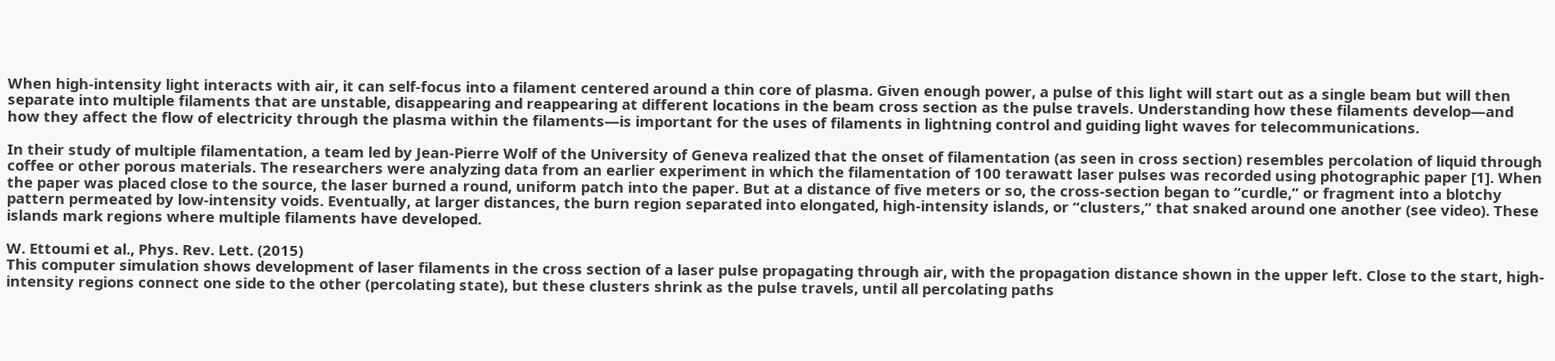When high-intensity light interacts with air, it can self-focus into a filament centered around a thin core of plasma. Given enough power, a pulse of this light will start out as a single beam but will then separate into multiple filaments that are unstable, disappearing and reappearing at different locations in the beam cross section as the pulse travels. Understanding how these filaments develop—and how they affect the flow of electricity through the plasma within the filaments—is important for the uses of filaments in lightning control and guiding light waves for telecommunications.

In their study of multiple filamentation, a team led by Jean-Pierre Wolf of the University of Geneva realized that the onset of filamentation (as seen in cross section) resembles percolation of liquid through coffee or other porous materials. The researchers were analyzing data from an earlier experiment in which the filamentation of 100 terawatt laser pulses was recorded using photographic paper [1]. When the paper was placed close to the source, the laser burned a round, uniform patch into the paper. But at a distance of five meters or so, the cross-section began to “curdle,” or fragment into a blotchy pattern permeated by low-intensity voids. Eventually, at larger distances, the burn region separated into elongated, high-intensity islands, or “clusters,” that snaked around one another (see video). These islands mark regions where multiple filaments have developed.

W. Ettoumi et al., Phys. Rev. Lett. (2015)
This computer simulation shows development of laser filaments in the cross section of a laser pulse propagating through air, with the propagation distance shown in the upper left. Close to the start, high-intensity regions connect one side to the other (percolating state), but these clusters shrink as the pulse travels, until all percolating paths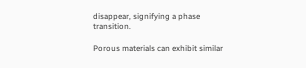disappear, signifying a phase transition.

Porous materials can exhibit similar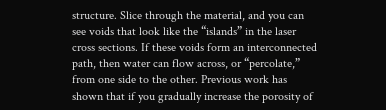structure. Slice through the material, and you can see voids that look like the “islands” in the laser cross sections. If these voids form an interconnected path, then water can flow across, or “percolate,” from one side to the other. Previous work has shown that if you gradually increase the porosity of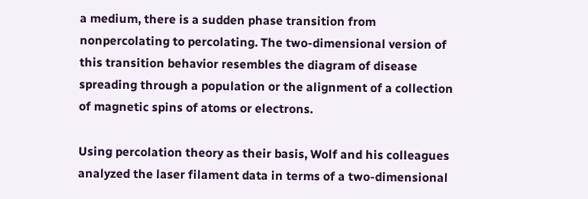a medium, there is a sudden phase transition from nonpercolating to percolating. The two-dimensional version of this transition behavior resembles the diagram of disease spreading through a population or the alignment of a collection of magnetic spins of atoms or electrons.

Using percolation theory as their basis, Wolf and his colleagues analyzed the laser filament data in terms of a two-dimensional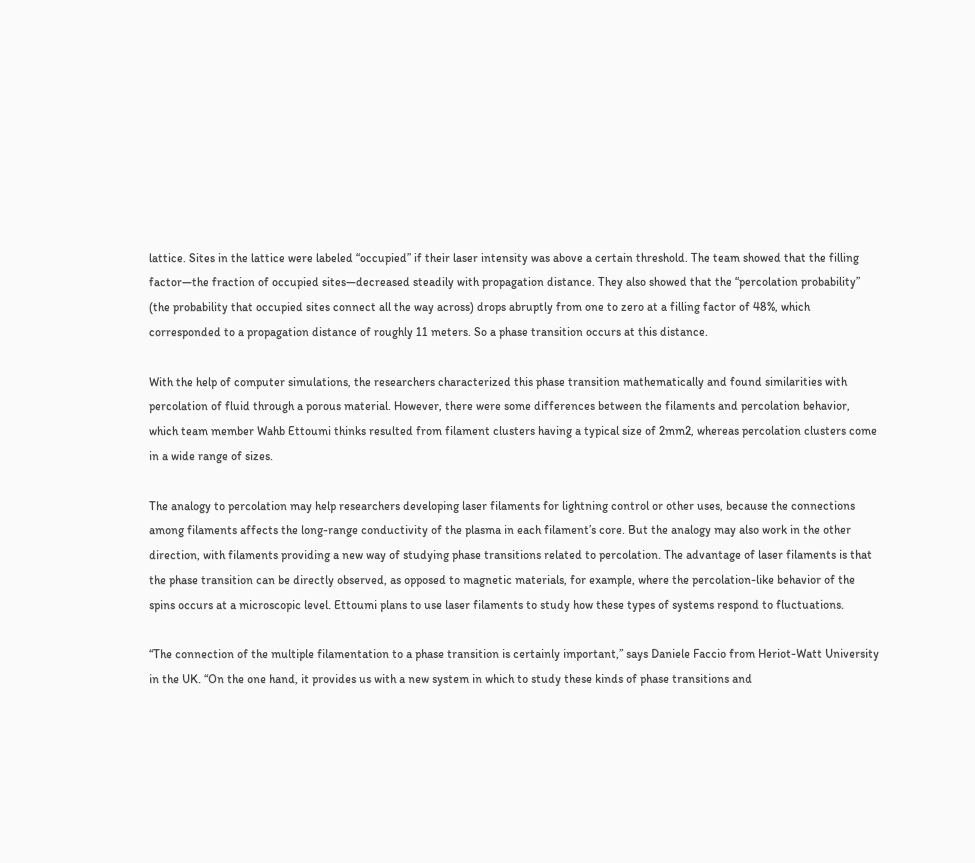lattice. Sites in the lattice were labeled “occupied” if their laser intensity was above a certain threshold. The team showed that the filling factor—the fraction of occupied sites—decreased steadily with propagation distance. They also showed that the “percolation probability” (the probability that occupied sites connect all the way across) drops abruptly from one to zero at a filling factor of 48%, which corresponded to a propagation distance of roughly 11 meters. So a phase transition occurs at this distance.

With the help of computer simulations, the researchers characterized this phase transition mathematically and found similarities with percolation of fluid through a porous material. However, there were some differences between the filaments and percolation behavior, which team member Wahb Ettoumi thinks resulted from filament clusters having a typical size of 2mm2, whereas percolation clusters come in a wide range of sizes.

The analogy to percolation may help researchers developing laser filaments for lightning control or other uses, because the connections among filaments affects the long-range conductivity of the plasma in each filament’s core. But the analogy may also work in the other direction, with filaments providing a new way of studying phase transitions related to percolation. The advantage of laser filaments is that the phase transition can be directly observed, as opposed to magnetic materials, for example, where the percolation-like behavior of the spins occurs at a microscopic level. Ettoumi plans to use laser filaments to study how these types of systems respond to fluctuations.

“The connection of the multiple filamentation to a phase transition is certainly important,” says Daniele Faccio from Heriot-Watt University in the UK. “On the one hand, it provides us with a new system in which to study these kinds of phase transitions and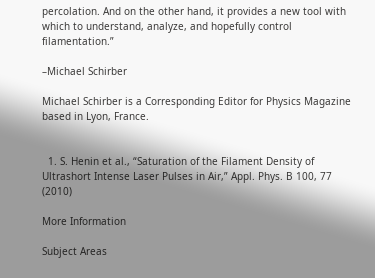percolation. And on the other hand, it provides a new tool with which to understand, analyze, and hopefully control filamentation.”

–Michael Schirber

Michael Schirber is a Corresponding Editor for Physics Magazine based in Lyon, France.


  1. S. Henin et al., “Saturation of the Filament Density of Ultrashort Intense Laser Pulses in Air,” Appl. Phys. B 100, 77 (2010)

More Information

Subject Areas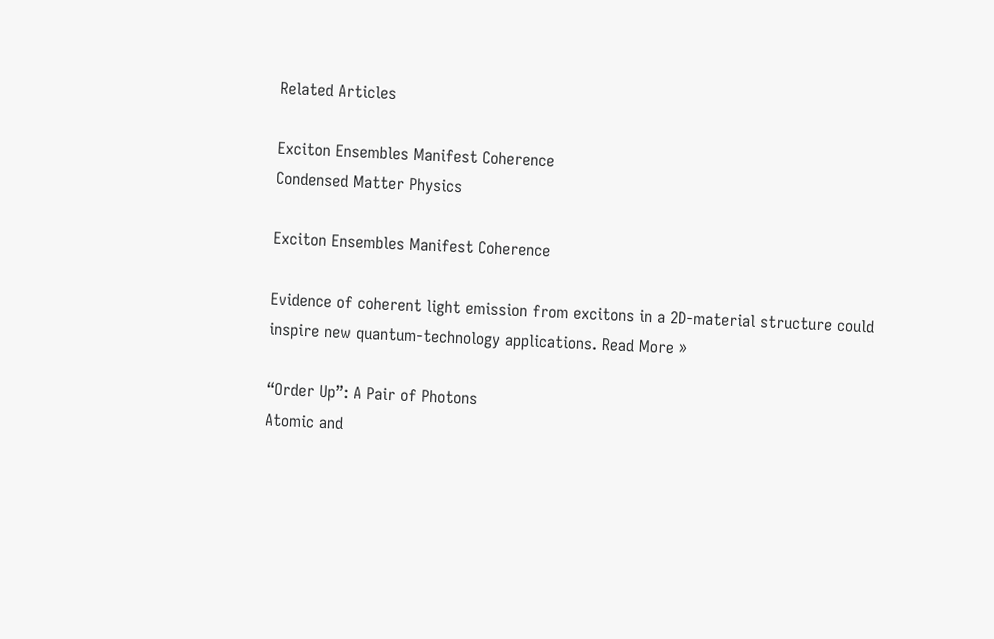Related Articles

Exciton Ensembles Manifest Coherence
Condensed Matter Physics

Exciton Ensembles Manifest Coherence

Evidence of coherent light emission from excitons in a 2D-material structure could inspire new quantum-technology applications. Read More »

“Order Up”: A Pair of Photons
Atomic and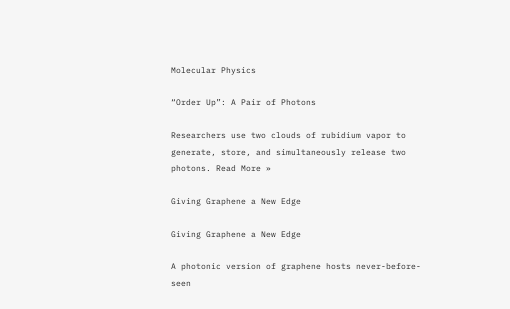Molecular Physics

“Order Up”: A Pair of Photons

Researchers use two clouds of rubidium vapor to generate, store, and simultaneously release two photons. Read More »

Giving Graphene a New Edge

Giving Graphene a New Edge

A photonic version of graphene hosts never-before-seen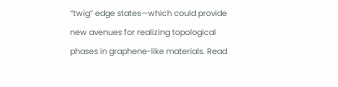“twig” edge states—which could provide new avenues for realizing topological phases in graphene-like materials. Read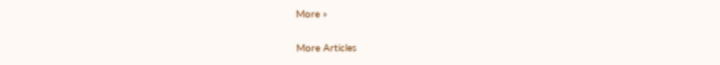More »

More Articles